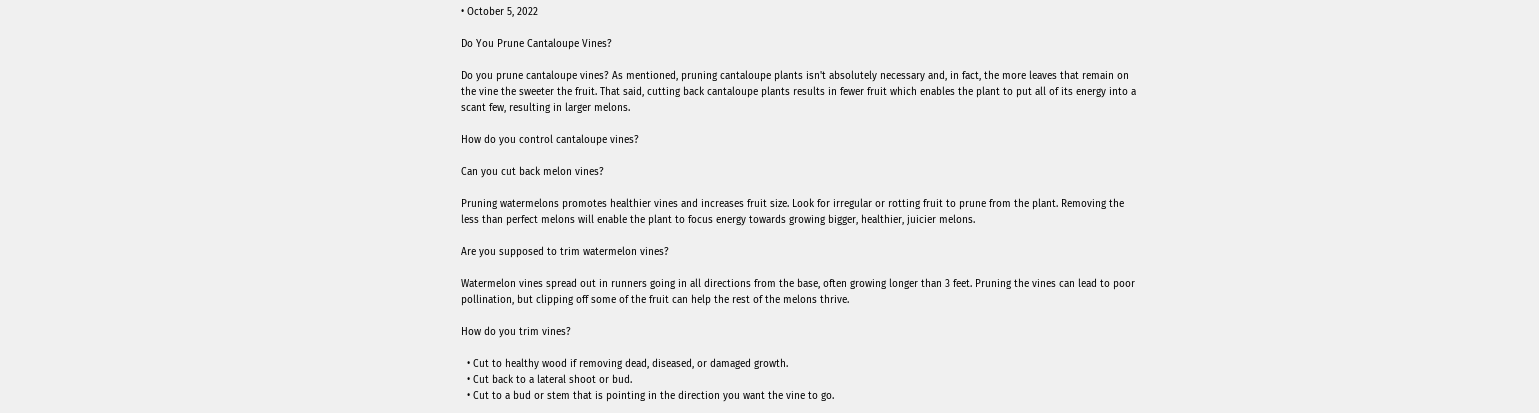• October 5, 2022

Do You Prune Cantaloupe Vines?

Do you prune cantaloupe vines? As mentioned, pruning cantaloupe plants isn't absolutely necessary and, in fact, the more leaves that remain on the vine the sweeter the fruit. That said, cutting back cantaloupe plants results in fewer fruit which enables the plant to put all of its energy into a scant few, resulting in larger melons.

How do you control cantaloupe vines?

Can you cut back melon vines?

Pruning watermelons promotes healthier vines and increases fruit size. Look for irregular or rotting fruit to prune from the plant. Removing the less than perfect melons will enable the plant to focus energy towards growing bigger, healthier, juicier melons.

Are you supposed to trim watermelon vines?

Watermelon vines spread out in runners going in all directions from the base, often growing longer than 3 feet. Pruning the vines can lead to poor pollination, but clipping off some of the fruit can help the rest of the melons thrive.

How do you trim vines?

  • Cut to healthy wood if removing dead, diseased, or damaged growth.
  • Cut back to a lateral shoot or bud.
  • Cut to a bud or stem that is pointing in the direction you want the vine to go.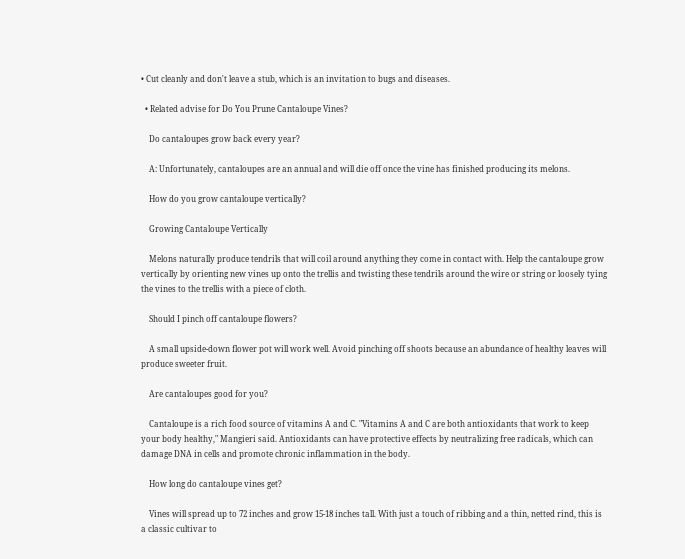• Cut cleanly and don't leave a stub, which is an invitation to bugs and diseases.

  • Related advise for Do You Prune Cantaloupe Vines?

    Do cantaloupes grow back every year?

    A: Unfortunately, cantaloupes are an annual and will die off once the vine has finished producing its melons.

    How do you grow cantaloupe vertically?

    Growing Cantaloupe Vertically

    Melons naturally produce tendrils that will coil around anything they come in contact with. Help the cantaloupe grow vertically by orienting new vines up onto the trellis and twisting these tendrils around the wire or string or loosely tying the vines to the trellis with a piece of cloth.

    Should I pinch off cantaloupe flowers?

    A small upside-down flower pot will work well. Avoid pinching off shoots because an abundance of healthy leaves will produce sweeter fruit.

    Are cantaloupes good for you?

    Cantaloupe is a rich food source of vitamins A and C. "Vitamins A and C are both antioxidants that work to keep your body healthy," Mangieri said. Antioxidants can have protective effects by neutralizing free radicals, which can damage DNA in cells and promote chronic inflammation in the body.

    How long do cantaloupe vines get?

    Vines will spread up to 72 inches and grow 15-18 inches tall. With just a touch of ribbing and a thin, netted rind, this is a classic cultivar to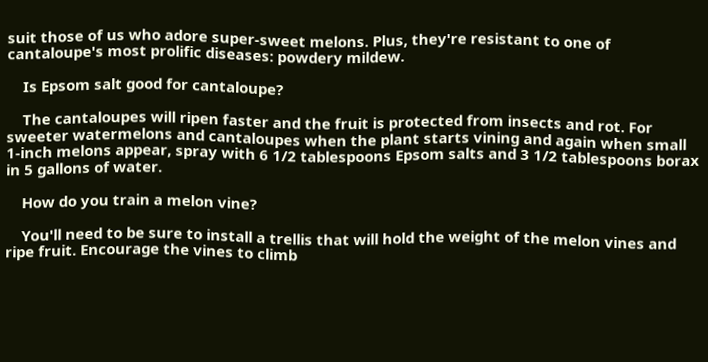suit those of us who adore super-sweet melons. Plus, they're resistant to one of cantaloupe's most prolific diseases: powdery mildew.

    Is Epsom salt good for cantaloupe?

    The cantaloupes will ripen faster and the fruit is protected from insects and rot. For sweeter watermelons and cantaloupes when the plant starts vining and again when small 1-inch melons appear, spray with 6 1/2 tablespoons Epsom salts and 3 1/2 tablespoons borax in 5 gallons of water.

    How do you train a melon vine?

    You'll need to be sure to install a trellis that will hold the weight of the melon vines and ripe fruit. Encourage the vines to climb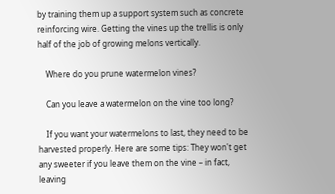by training them up a support system such as concrete reinforcing wire. Getting the vines up the trellis is only half of the job of growing melons vertically.

    Where do you prune watermelon vines?

    Can you leave a watermelon on the vine too long?

    If you want your watermelons to last, they need to be harvested properly. Here are some tips: They won't get any sweeter if you leave them on the vine – in fact, leaving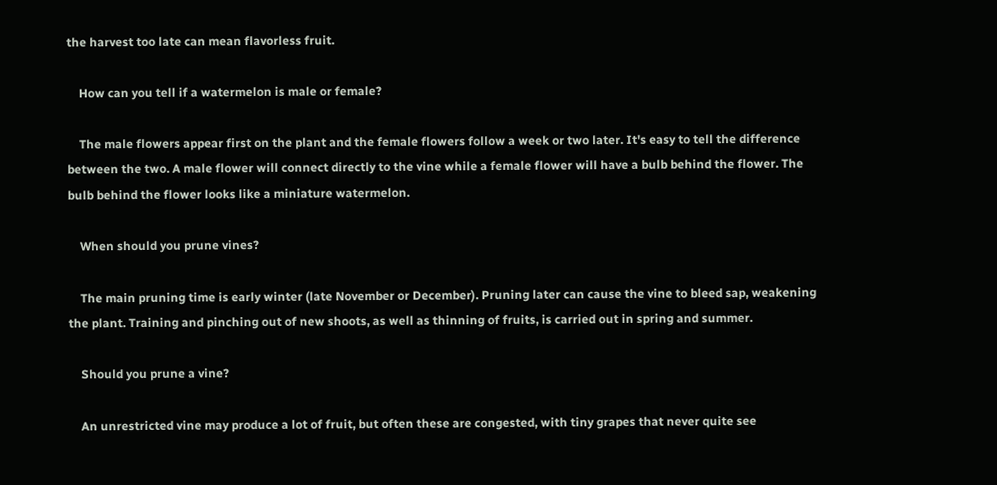the harvest too late can mean flavorless fruit.

    How can you tell if a watermelon is male or female?

    The male flowers appear first on the plant and the female flowers follow a week or two later. It's easy to tell the difference between the two. A male flower will connect directly to the vine while a female flower will have a bulb behind the flower. The bulb behind the flower looks like a miniature watermelon.

    When should you prune vines?

    The main pruning time is early winter (late November or December). Pruning later can cause the vine to bleed sap, weakening the plant. Training and pinching out of new shoots, as well as thinning of fruits, is carried out in spring and summer.

    Should you prune a vine?

    An unrestricted vine may produce a lot of fruit, but often these are congested, with tiny grapes that never quite see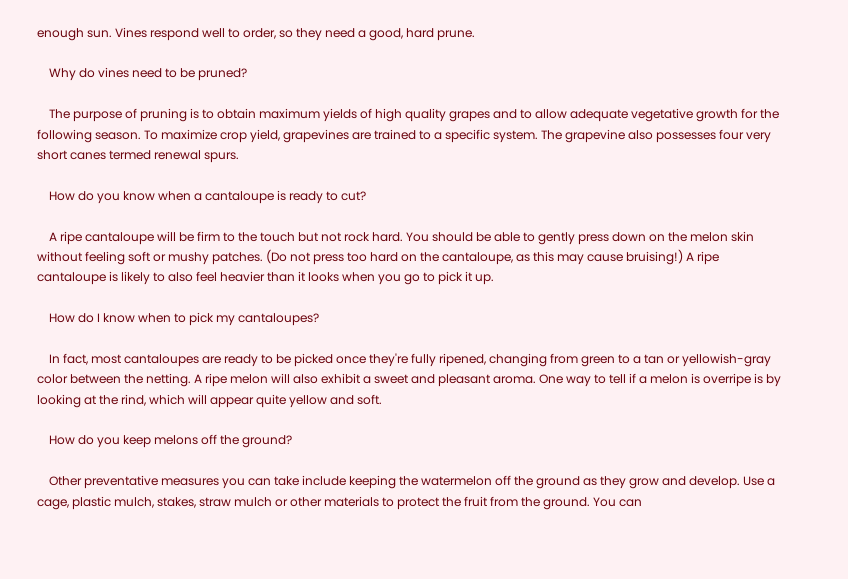enough sun. Vines respond well to order, so they need a good, hard prune.

    Why do vines need to be pruned?

    The purpose of pruning is to obtain maximum yields of high quality grapes and to allow adequate vegetative growth for the following season. To maximize crop yield, grapevines are trained to a specific system. The grapevine also possesses four very short canes termed renewal spurs.

    How do you know when a cantaloupe is ready to cut?

    A ripe cantaloupe will be firm to the touch but not rock hard. You should be able to gently press down on the melon skin without feeling soft or mushy patches. (Do not press too hard on the cantaloupe, as this may cause bruising!) A ripe cantaloupe is likely to also feel heavier than it looks when you go to pick it up.

    How do I know when to pick my cantaloupes?

    In fact, most cantaloupes are ready to be picked once they're fully ripened, changing from green to a tan or yellowish-gray color between the netting. A ripe melon will also exhibit a sweet and pleasant aroma. One way to tell if a melon is overripe is by looking at the rind, which will appear quite yellow and soft.

    How do you keep melons off the ground?

    Other preventative measures you can take include keeping the watermelon off the ground as they grow and develop. Use a cage, plastic mulch, stakes, straw mulch or other materials to protect the fruit from the ground. You can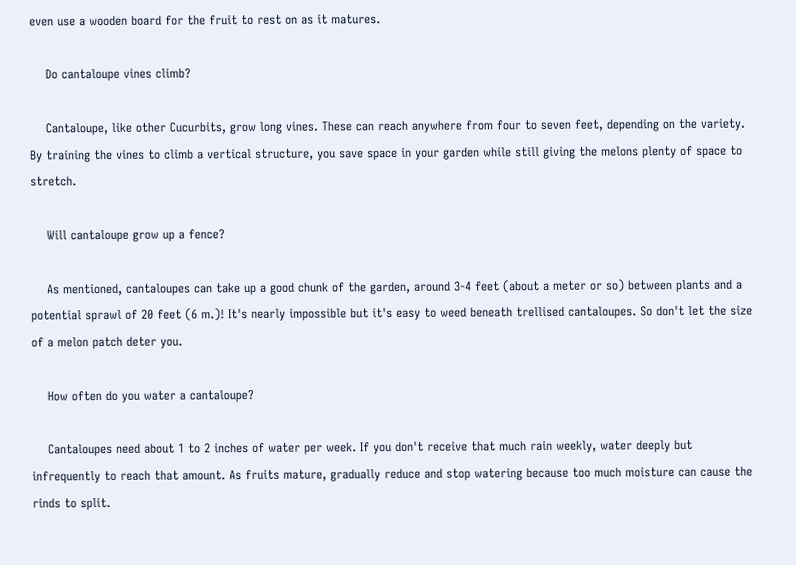even use a wooden board for the fruit to rest on as it matures.

    Do cantaloupe vines climb?

    Cantaloupe, like other Cucurbits, grow long vines. These can reach anywhere from four to seven feet, depending on the variety. By training the vines to climb a vertical structure, you save space in your garden while still giving the melons plenty of space to stretch.

    Will cantaloupe grow up a fence?

    As mentioned, cantaloupes can take up a good chunk of the garden, around 3-4 feet (about a meter or so) between plants and a potential sprawl of 20 feet (6 m.)! It's nearly impossible but it's easy to weed beneath trellised cantaloupes. So don't let the size of a melon patch deter you.

    How often do you water a cantaloupe?

    Cantaloupes need about 1 to 2 inches of water per week. If you don't receive that much rain weekly, water deeply but infrequently to reach that amount. As fruits mature, gradually reduce and stop watering because too much moisture can cause the rinds to split.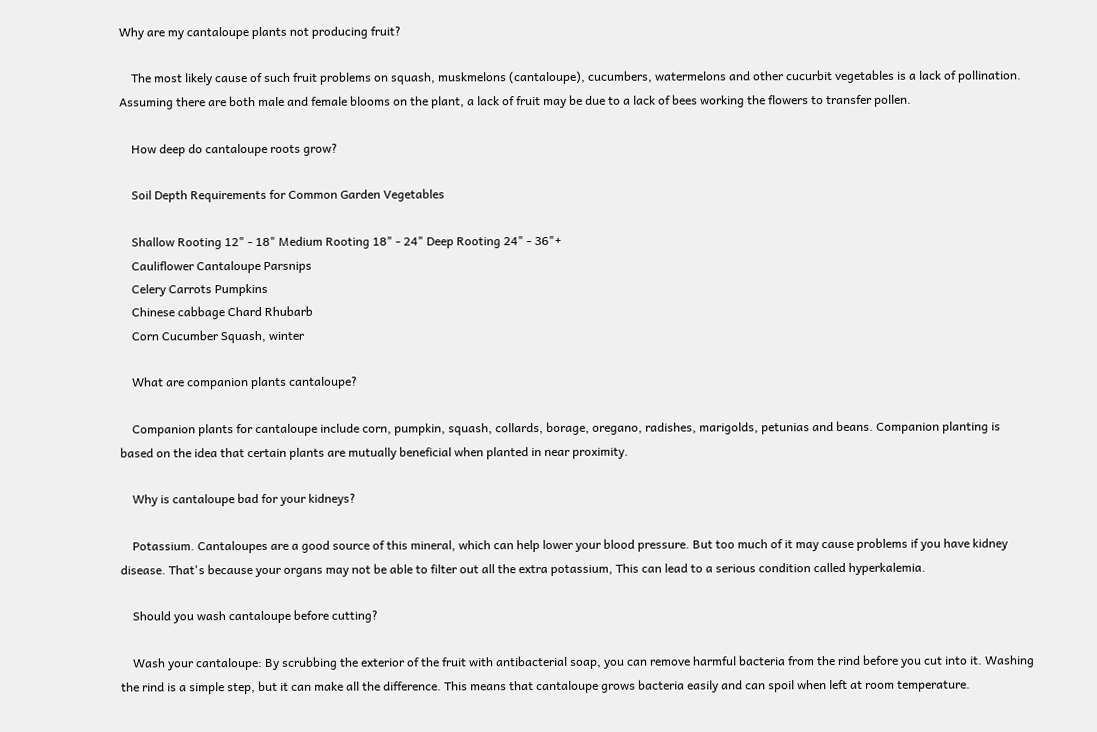Why are my cantaloupe plants not producing fruit?

    The most likely cause of such fruit problems on squash, muskmelons (cantaloupe), cucumbers, watermelons and other cucurbit vegetables is a lack of pollination. Assuming there are both male and female blooms on the plant, a lack of fruit may be due to a lack of bees working the flowers to transfer pollen.

    How deep do cantaloupe roots grow?

    Soil Depth Requirements for Common Garden Vegetables

    Shallow Rooting 12" - 18" Medium Rooting 18" - 24" Deep Rooting 24" - 36"+
    Cauliflower Cantaloupe Parsnips
    Celery Carrots Pumpkins
    Chinese cabbage Chard Rhubarb
    Corn Cucumber Squash, winter

    What are companion plants cantaloupe?

    Companion plants for cantaloupe include corn, pumpkin, squash, collards, borage, oregano, radishes, marigolds, petunias and beans. Companion planting is based on the idea that certain plants are mutually beneficial when planted in near proximity.

    Why is cantaloupe bad for your kidneys?

    Potassium. Cantaloupes are a good source of this mineral, which can help lower your blood pressure. But too much of it may cause problems if you have kidney disease. That's because your organs may not be able to filter out all the extra potassium, This can lead to a serious condition called hyperkalemia.

    Should you wash cantaloupe before cutting?

    Wash your cantaloupe: By scrubbing the exterior of the fruit with antibacterial soap, you can remove harmful bacteria from the rind before you cut into it. Washing the rind is a simple step, but it can make all the difference. This means that cantaloupe grows bacteria easily and can spoil when left at room temperature.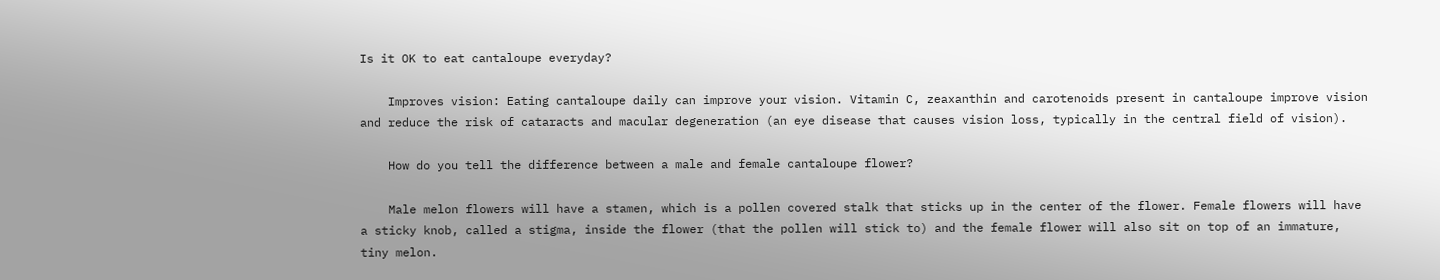Is it OK to eat cantaloupe everyday?

    Improves vision: Eating cantaloupe daily can improve your vision. Vitamin C, zeaxanthin and carotenoids present in cantaloupe improve vision and reduce the risk of cataracts and macular degeneration (an eye disease that causes vision loss, typically in the central field of vision).

    How do you tell the difference between a male and female cantaloupe flower?

    Male melon flowers will have a stamen, which is a pollen covered stalk that sticks up in the center of the flower. Female flowers will have a sticky knob, called a stigma, inside the flower (that the pollen will stick to) and the female flower will also sit on top of an immature, tiny melon.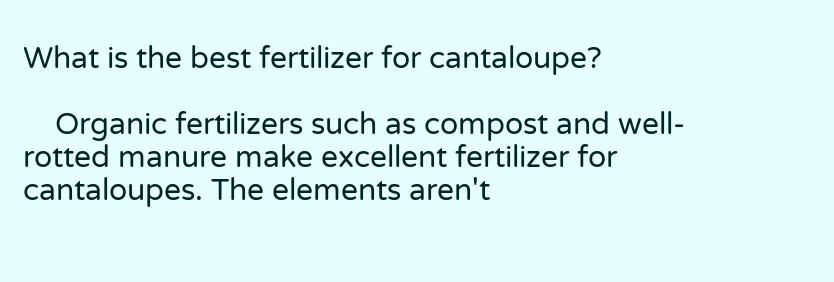What is the best fertilizer for cantaloupe?

    Organic fertilizers such as compost and well-rotted manure make excellent fertilizer for cantaloupes. The elements aren't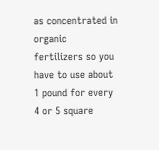as concentrated in organic fertilizers so you have to use about 1 pound for every 4 or 5 square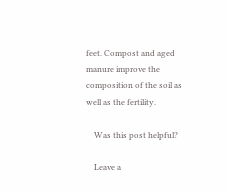feet. Compost and aged manure improve the composition of the soil as well as the fertility.

    Was this post helpful?

    Leave a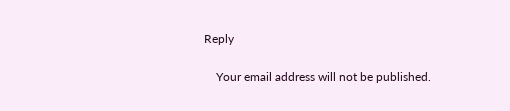Reply

    Your email address will not be published.